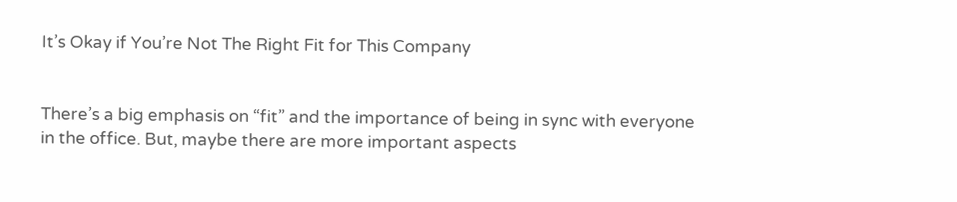It’s Okay if You’re Not The Right Fit for This Company


There’s a big emphasis on “fit” and the importance of being in sync with everyone in the office. But, maybe there are more important aspects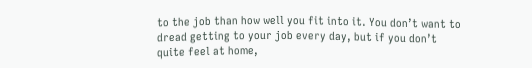to the job than how well you fit into it. You don’t want to dread getting to your job every day, but if you don’t quite feel at home,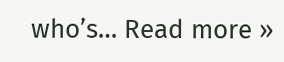who’s… Read more »